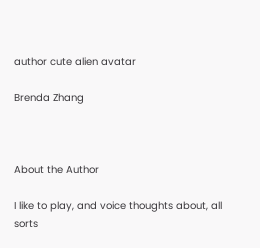author cute alien avatar

Brenda Zhang



About the Author

I like to play, and voice thoughts about, all sorts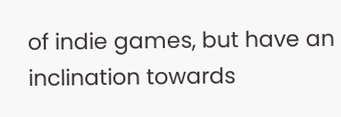of indie games, but have an inclination towards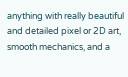anything with really beautiful and detailed pixel or 2D art, smooth mechanics, and a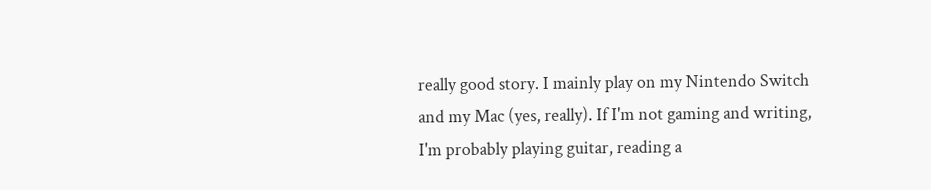really good story. I mainly play on my Nintendo Switch and my Mac (yes, really). If I'm not gaming and writing, I'm probably playing guitar, reading a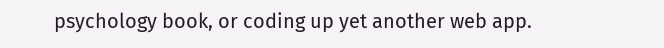psychology book, or coding up yet another web app.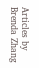Articles by Brenda Zhang